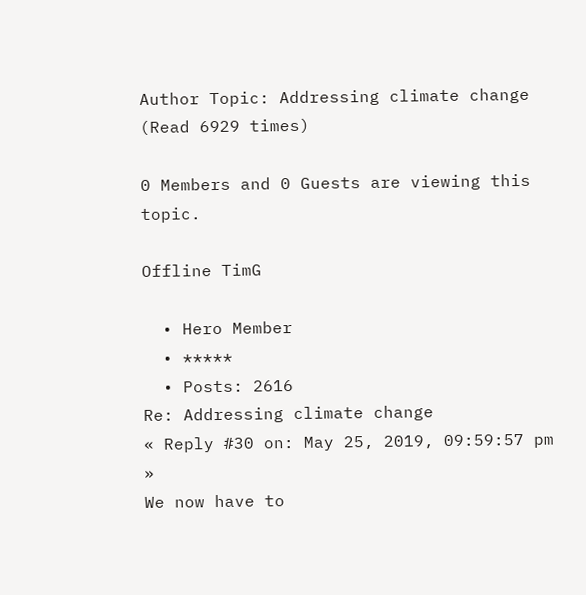Author Topic: Addressing climate change  (Read 6929 times)

0 Members and 0 Guests are viewing this topic.

Offline TimG

  • Hero Member
  • *****
  • Posts: 2616
Re: Addressing climate change
« Reply #30 on: May 25, 2019, 09:59:57 pm »
We now have to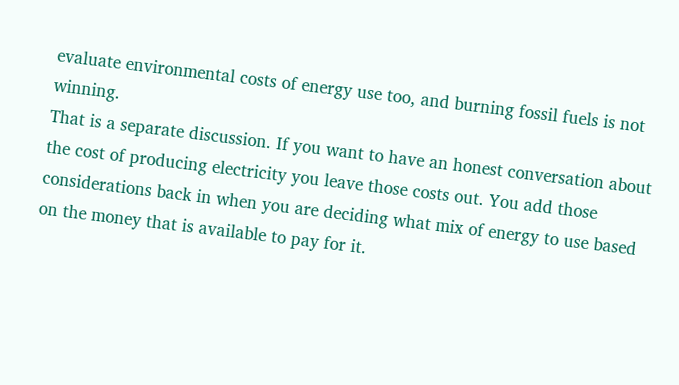evaluate environmental costs of energy use too, and burning fossil fuels is not winning.
That is a separate discussion. If you want to have an honest conversation about the cost of producing electricity you leave those costs out. You add those considerations back in when you are deciding what mix of energy to use based on the money that is available to pay for it.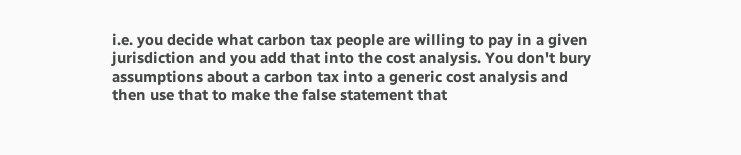i.e. you decide what carbon tax people are willing to pay in a given jurisdiction and you add that into the cost analysis. You don't bury assumptions about a carbon tax into a generic cost analysis and then use that to make the false statement that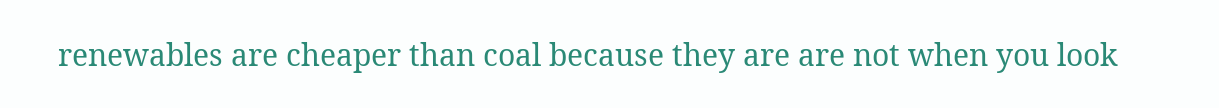renewables are cheaper than coal because they are are not when you look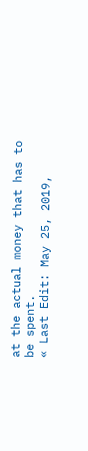at the actual money that has to be spent.
« Last Edit: May 25, 2019,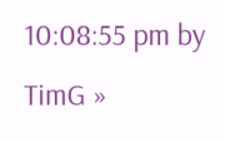10:08:55 pm by TimG »